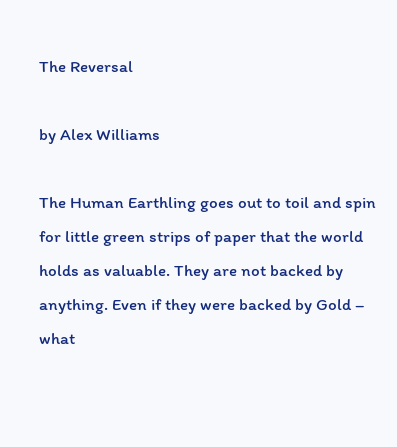The Reversal

by Alex Williams

The Human Earthling goes out to toil and spin for little green strips of paper that the world holds as valuable. They are not backed by anything. Even if they were backed by Gold – what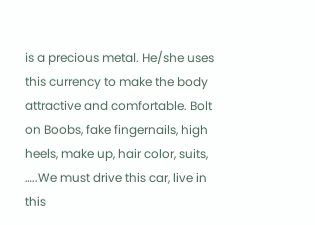is a precious metal. He/she uses this currency to make the body attractive and comfortable. Bolt on Boobs, fake fingernails, high heels, make up, hair color, suits, …..We must drive this car, live in this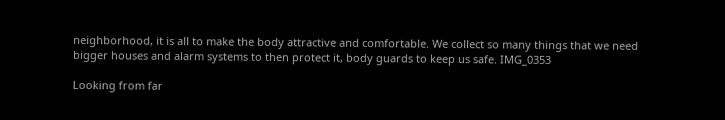neighborhood, it is all to make the body attractive and comfortable. We collect so many things that we need bigger houses and alarm systems to then protect it, body guards to keep us safe. IMG_0353

Looking from far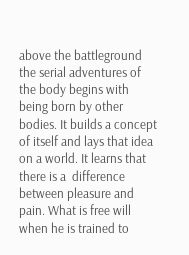above the battleground the serial adventures of the body begins with being born by other bodies. It builds a concept of itself and lays that idea on a world. It learns that there is a  difference between pleasure and pain. What is free will when he is trained to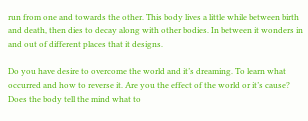run from one and towards the other. This body lives a little while between birth and death, then dies to decay along with other bodies. In between it wonders in and out of different places that it designs.

Do you have desire to overcome the world and it’s dreaming. To learn what occurred and how to reverse it. Are you the effect of the world or it’s cause? Does the body tell the mind what to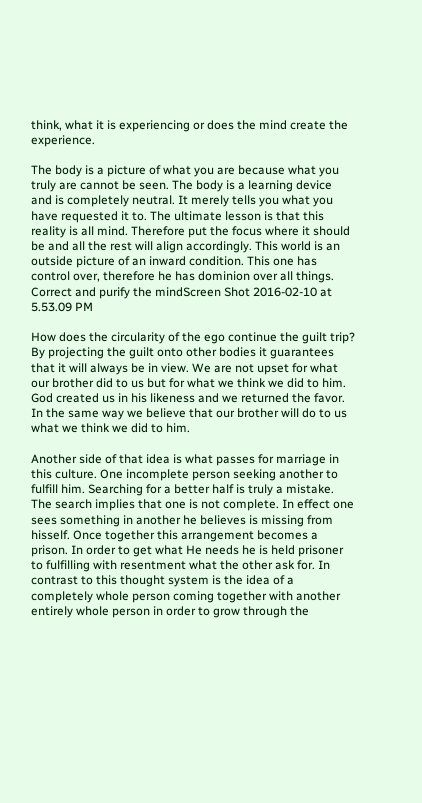think, what it is experiencing or does the mind create the experience.

The body is a picture of what you are because what you truly are cannot be seen. The body is a learning device and is completely neutral. It merely tells you what you have requested it to. The ultimate lesson is that this reality is all mind. Therefore put the focus where it should be and all the rest will align accordingly. This world is an outside picture of an inward condition. This one has control over, therefore he has dominion over all things. Correct and purify the mindScreen Shot 2016-02-10 at 5.53.09 PM

How does the circularity of the ego continue the guilt trip? By projecting the guilt onto other bodies it guarantees that it will always be in view. We are not upset for what our brother did to us but for what we think we did to him. God created us in his likeness and we returned the favor. In the same way we believe that our brother will do to us what we think we did to him.

Another side of that idea is what passes for marriage in this culture. One incomplete person seeking another to fulfill him. Searching for a better half is truly a mistake. The search implies that one is not complete. In effect one sees something in another he believes is missing from hisself. Once together this arrangement becomes a prison. In order to get what He needs he is held prisoner to fulfilling with resentment what the other ask for. In contrast to this thought system is the idea of a completely whole person coming together with another entirely whole person in order to grow through the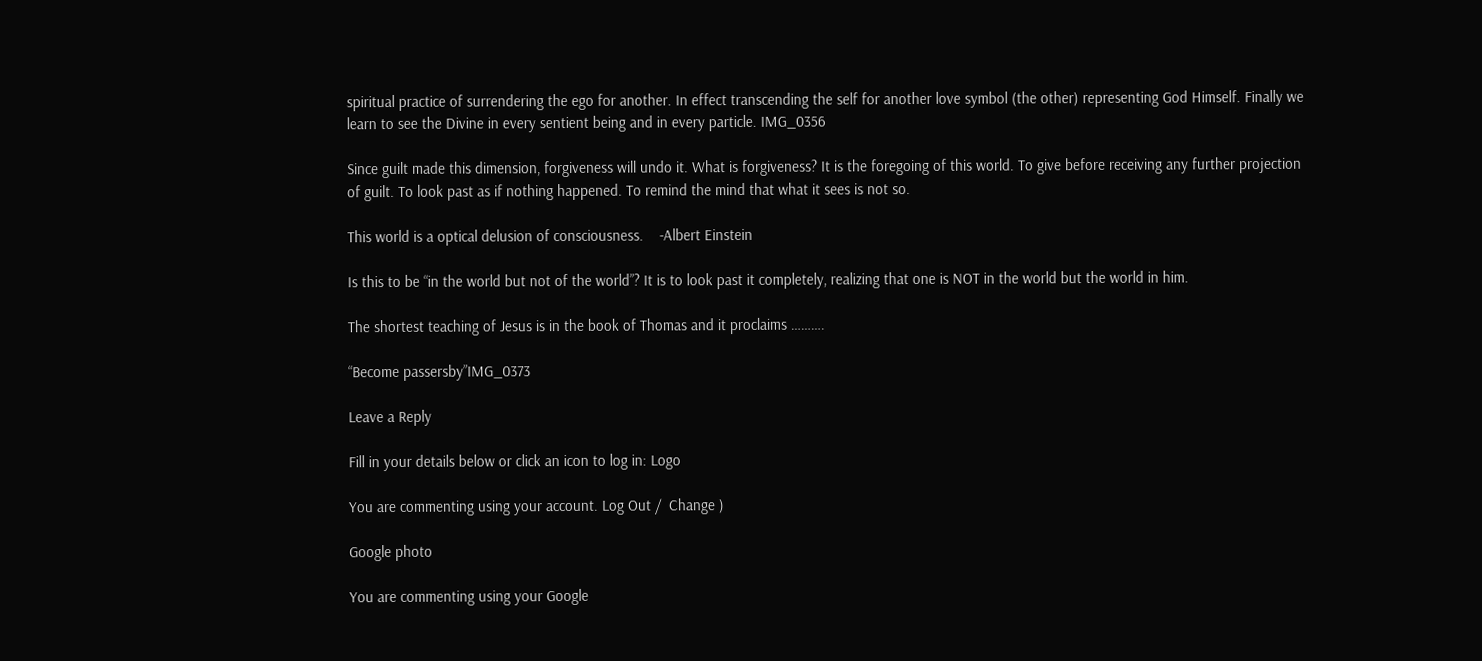spiritual practice of surrendering the ego for another. In effect transcending the self for another love symbol (the other) representing God Himself. Finally we learn to see the Divine in every sentient being and in every particle. IMG_0356

Since guilt made this dimension, forgiveness will undo it. What is forgiveness? It is the foregoing of this world. To give before receiving any further projection of guilt. To look past as if nothing happened. To remind the mind that what it sees is not so.

This world is a optical delusion of consciousness.    -Albert Einstein

Is this to be “in the world but not of the world”? It is to look past it completely, realizing that one is NOT in the world but the world in him.

The shortest teaching of Jesus is in the book of Thomas and it proclaims ……….

“Become passersby”IMG_0373

Leave a Reply

Fill in your details below or click an icon to log in: Logo

You are commenting using your account. Log Out /  Change )

Google photo

You are commenting using your Google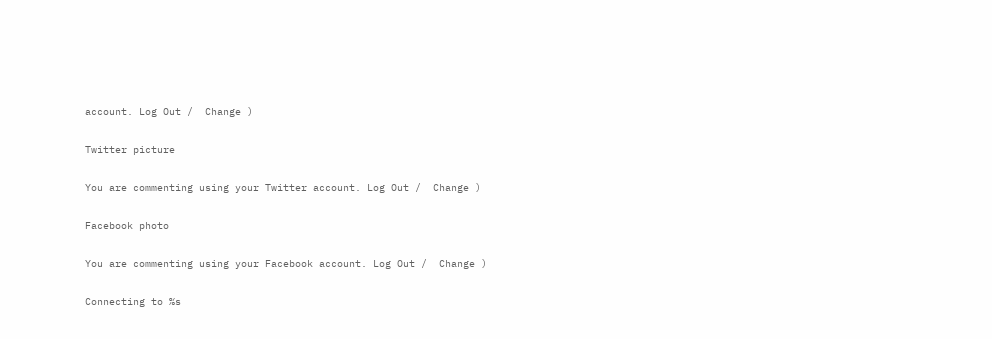account. Log Out /  Change )

Twitter picture

You are commenting using your Twitter account. Log Out /  Change )

Facebook photo

You are commenting using your Facebook account. Log Out /  Change )

Connecting to %s